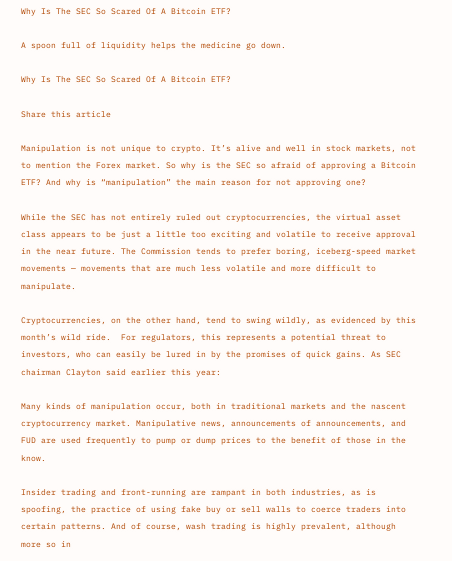Why Is The SEC So Scared Of A Bitcoin ETF?

A spoon full of liquidity helps the medicine go down.

Why Is The SEC So Scared Of A Bitcoin ETF?

Share this article

Manipulation is not unique to crypto. It’s alive and well in stock markets, not to mention the Forex market. So why is the SEC so afraid of approving a Bitcoin ETF? And why is “manipulation” the main reason for not approving one?

While the SEC has not entirely ruled out cryptocurrencies, the virtual asset class appears to be just a little too exciting and volatile to receive approval in the near future. The Commission tends to prefer boring, iceberg-speed market movements — movements that are much less volatile and more difficult to manipulate.

Cryptocurrencies, on the other hand, tend to swing wildly, as evidenced by this month’s wild ride.  For regulators, this represents a potential threat to investors, who can easily be lured in by the promises of quick gains. As SEC chairman Clayton said earlier this year:

Many kinds of manipulation occur, both in traditional markets and the nascent cryptocurrency market. Manipulative news, announcements of announcements, and FUD are used frequently to pump or dump prices to the benefit of those in the know.

Insider trading and front-running are rampant in both industries, as is spoofing, the practice of using fake buy or sell walls to coerce traders into certain patterns. And of course, wash trading is highly prevalent, although more so in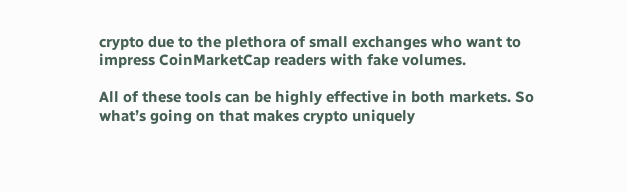crypto due to the plethora of small exchanges who want to impress CoinMarketCap readers with fake volumes.

All of these tools can be highly effective in both markets. So what’s going on that makes crypto uniquely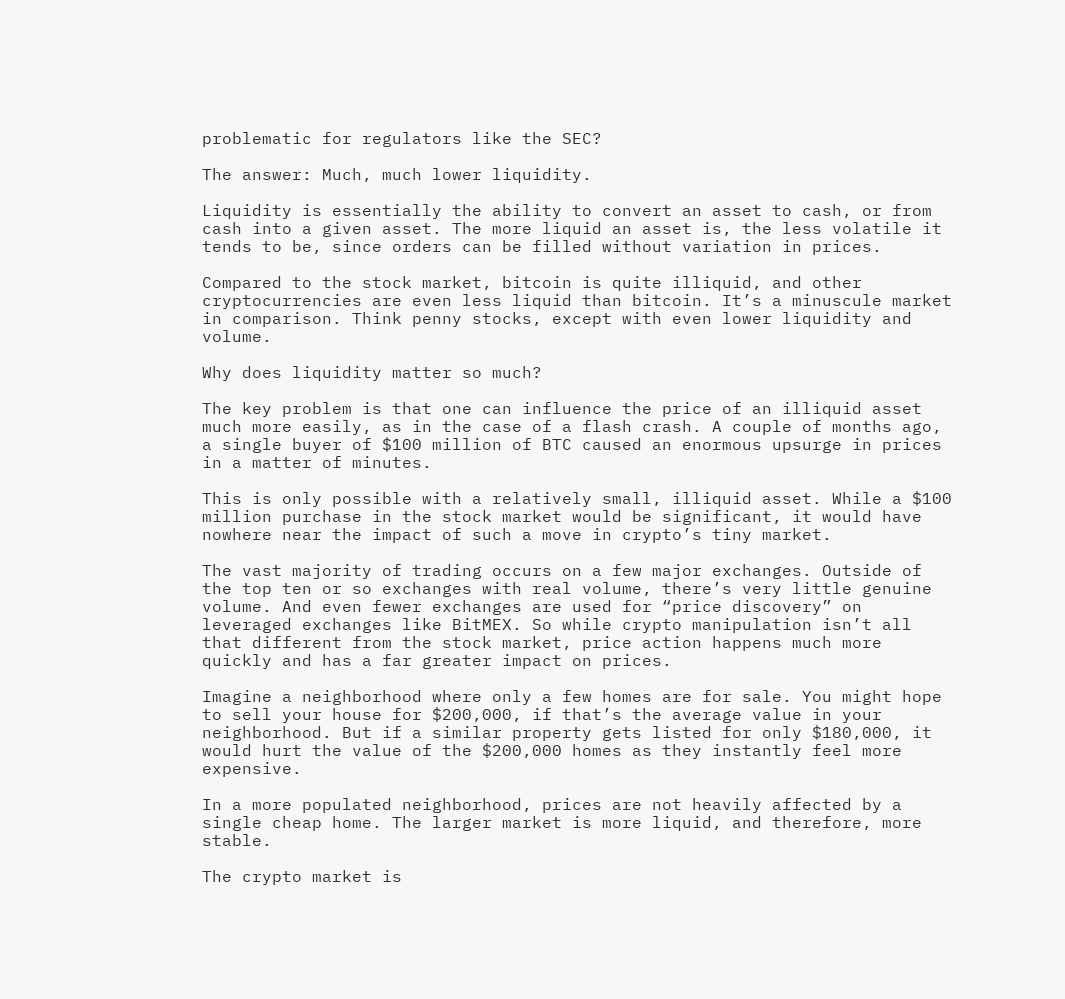problematic for regulators like the SEC?

The answer: Much, much lower liquidity.

Liquidity is essentially the ability to convert an asset to cash, or from cash into a given asset. The more liquid an asset is, the less volatile it tends to be, since orders can be filled without variation in prices.

Compared to the stock market, bitcoin is quite illiquid, and other cryptocurrencies are even less liquid than bitcoin. It’s a minuscule market in comparison. Think penny stocks, except with even lower liquidity and volume.

Why does liquidity matter so much?

The key problem is that one can influence the price of an illiquid asset much more easily, as in the case of a flash crash. A couple of months ago, a single buyer of $100 million of BTC caused an enormous upsurge in prices in a matter of minutes.

This is only possible with a relatively small, illiquid asset. While a $100 million purchase in the stock market would be significant, it would have nowhere near the impact of such a move in crypto’s tiny market.

The vast majority of trading occurs on a few major exchanges. Outside of the top ten or so exchanges with real volume, there’s very little genuine volume. And even fewer exchanges are used for “price discovery” on leveraged exchanges like BitMEX. So while crypto manipulation isn’t all that different from the stock market, price action happens much more quickly and has a far greater impact on prices.

Imagine a neighborhood where only a few homes are for sale. You might hope to sell your house for $200,000, if that’s the average value in your neighborhood. But if a similar property gets listed for only $180,000, it would hurt the value of the $200,000 homes as they instantly feel more expensive.

In a more populated neighborhood, prices are not heavily affected by a single cheap home. The larger market is more liquid, and therefore, more stable.

The crypto market is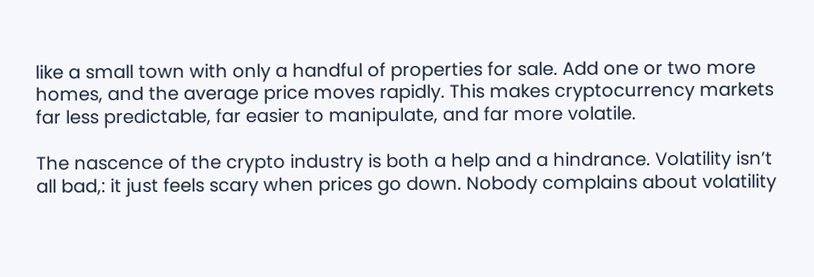like a small town with only a handful of properties for sale. Add one or two more homes, and the average price moves rapidly. This makes cryptocurrency markets far less predictable, far easier to manipulate, and far more volatile.

The nascence of the crypto industry is both a help and a hindrance. Volatility isn’t all bad,: it just feels scary when prices go down. Nobody complains about volatility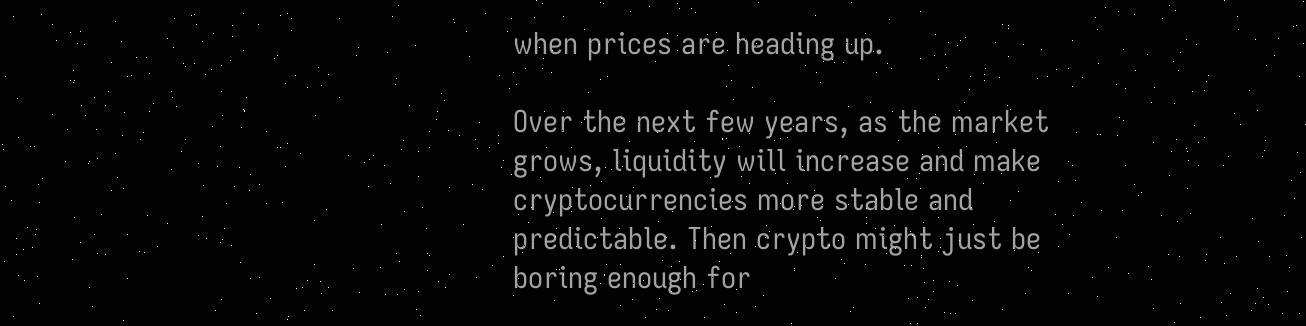when prices are heading up.

Over the next few years, as the market grows, liquidity will increase and make cryptocurrencies more stable and predictable. Then crypto might just be boring enough for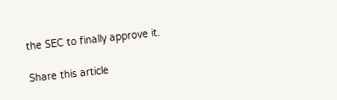the SEC to finally approve it.

Share this article